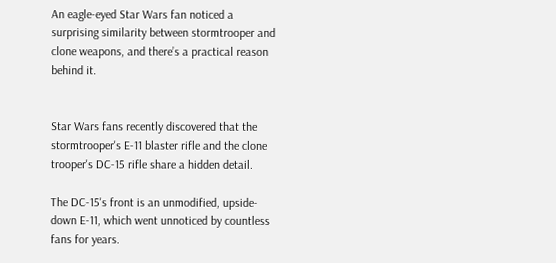An eagle-eyed Star Wars fan noticed a surprising similarity between stormtrooper and clone weapons, and there’s a practical reason behind it.


Star Wars fans recently discovered that the stormtrooper's E-11 blaster rifle and the clone trooper's DC-15 rifle share a hidden detail.

The DC-15's front is an unmodified, upside-down E-11, which went unnoticed by countless fans for years.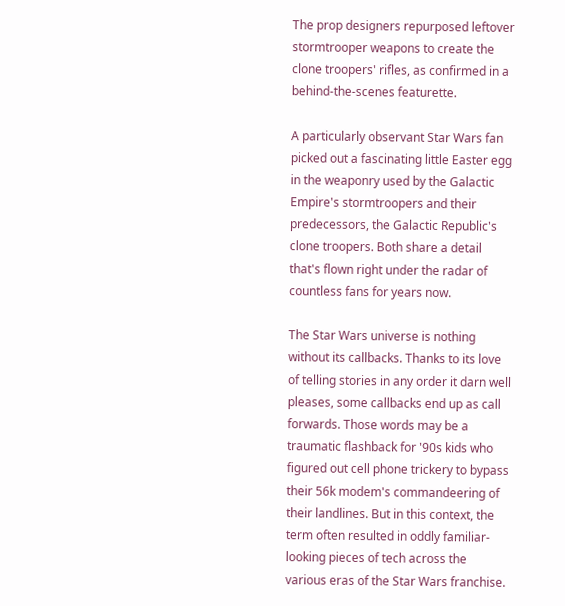The prop designers repurposed leftover stormtrooper weapons to create the clone troopers' rifles, as confirmed in a behind-the-scenes featurette.

A particularly observant Star Wars fan picked out a fascinating little Easter egg in the weaponry used by the Galactic Empire's stormtroopers and their predecessors, the Galactic Republic's clone troopers. Both share a detail that's flown right under the radar of countless fans for years now.

The Star Wars universe is nothing without its callbacks. Thanks to its love of telling stories in any order it darn well pleases, some callbacks end up as call forwards. Those words may be a traumatic flashback for '90s kids who figured out cell phone trickery to bypass their 56k modem's commandeering of their landlines. But in this context, the term often resulted in oddly familiar-looking pieces of tech across the various eras of the Star Wars franchise.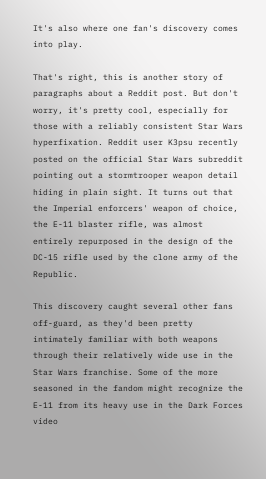It's also where one fan's discovery comes into play.

That's right, this is another story of paragraphs about a Reddit post. But don't worry, it's pretty cool, especially for those with a reliably consistent Star Wars hyperfixation. Reddit user K3psu recently posted on the official Star Wars subreddit pointing out a stormtrooper weapon detail hiding in plain sight. It turns out that the Imperial enforcers' weapon of choice, the E-11 blaster rifle, was almost entirely repurposed in the design of the DC-15 rifle used by the clone army of the Republic.

This discovery caught several other fans off-guard, as they'd been pretty intimately familiar with both weapons through their relatively wide use in the Star Wars franchise. Some of the more seasoned in the fandom might recognize the E-11 from its heavy use in the Dark Forces video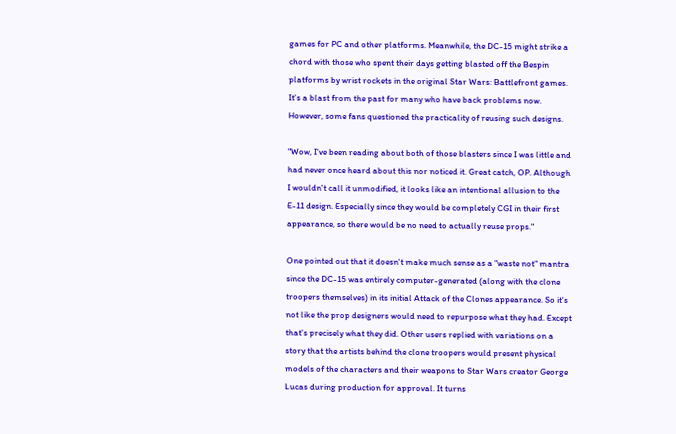games for PC and other platforms. Meanwhile, the DC-15 might strike a chord with those who spent their days getting blasted off the Bespin platforms by wrist rockets in the original Star Wars: Battlefront games. It's a blast from the past for many who have back problems now. However, some fans questioned the practicality of reusing such designs.

"Wow, I've been reading about both of those blasters since I was little and had never once heard about this nor noticed it. Great catch, OP. Although I wouldn't call it unmodified, it looks like an intentional allusion to the E-11 design. Especially since they would be completely CGI in their first appearance, so there would be no need to actually reuse props."

One pointed out that it doesn't make much sense as a "waste not" mantra since the DC-15 was entirely computer-generated (along with the clone troopers themselves) in its initial Attack of the Clones appearance. So it's not like the prop designers would need to repurpose what they had. Except that's precisely what they did. Other users replied with variations on a story that the artists behind the clone troopers would present physical models of the characters and their weapons to Star Wars creator George Lucas during production for approval. It turns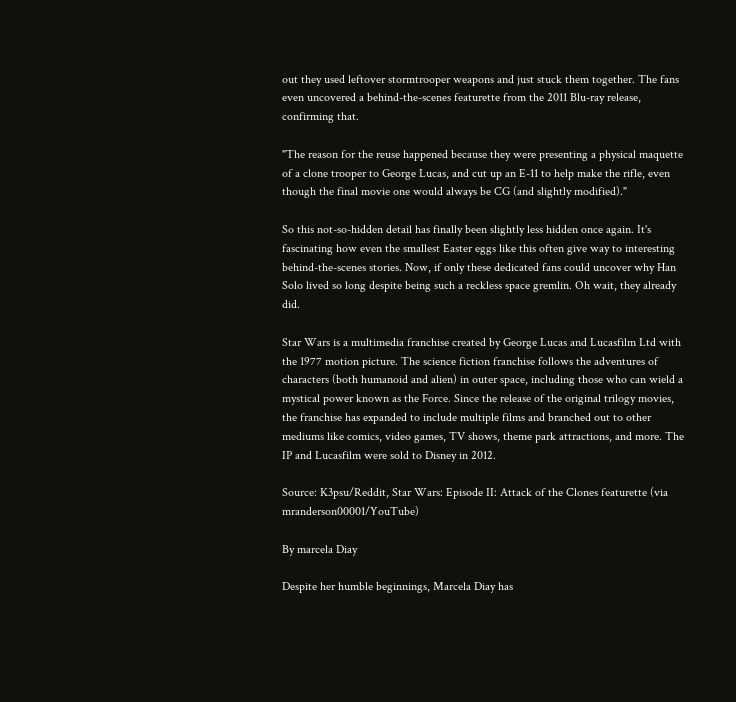out they used leftover stormtrooper weapons and just stuck them together. The fans even uncovered a behind-the-scenes featurette from the 2011 Blu-ray release, confirming that.

"The reason for the reuse happened because they were presenting a physical maquette of a clone trooper to George Lucas, and cut up an E-11 to help make the rifle, even though the final movie one would always be CG (and slightly modified)."

So this not-so-hidden detail has finally been slightly less hidden once again. It's fascinating how even the smallest Easter eggs like this often give way to interesting behind-the-scenes stories. Now, if only these dedicated fans could uncover why Han Solo lived so long despite being such a reckless space gremlin. Oh wait, they already did.

Star Wars is a multimedia franchise created by George Lucas and Lucasfilm Ltd with the 1977 motion picture. The science fiction franchise follows the adventures of characters (both humanoid and alien) in outer space, including those who can wield a mystical power known as the Force. Since the release of the original trilogy movies, the franchise has expanded to include multiple films and branched out to other mediums like comics, video games, TV shows, theme park attractions, and more. The IP and Lucasfilm were sold to Disney in 2012.

Source: K3psu/Reddit, Star Wars: Episode II: Attack of the Clones featurette (via mranderson00001/YouTube)

By marcela Diay

Despite her humble beginnings, Marcela Diay has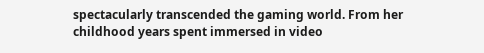spectacularly transcended the gaming world. From her childhood years spent immersed in video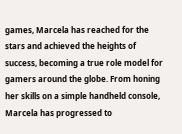games, Marcela has reached for the stars and achieved the heights of success, becoming a true role model for gamers around the globe. From honing her skills on a simple handheld console, Marcela has progressed to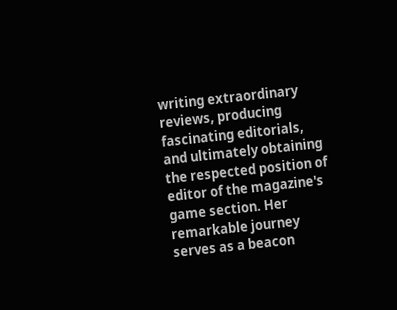writing extraordinary reviews, producing fascinating editorials, and ultimately obtaining the respected position of editor of the magazine's game section. Her remarkable journey serves as a beacon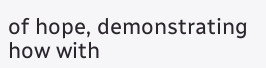of hope, demonstrating how with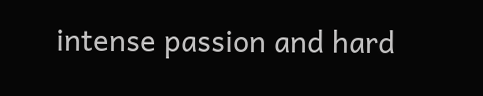intense passion and hard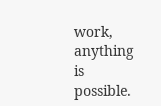work, anything is possible.